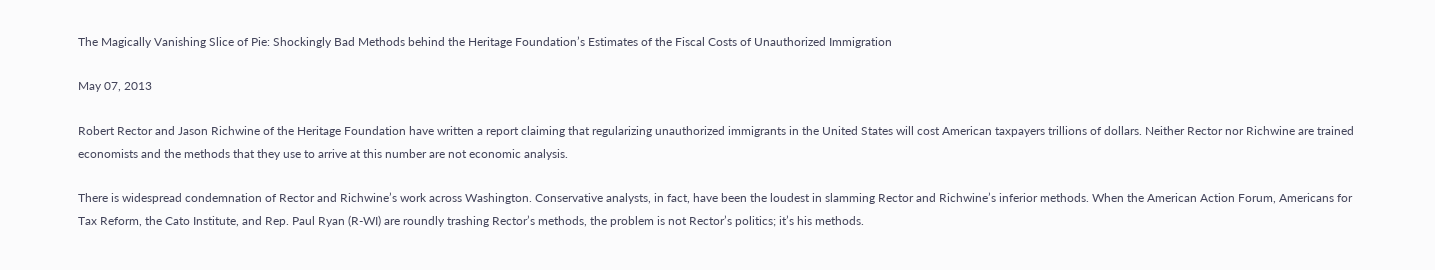The Magically Vanishing Slice of Pie: Shockingly Bad Methods behind the Heritage Foundation’s Estimates of the Fiscal Costs of Unauthorized Immigration

May 07, 2013

Robert Rector and Jason Richwine of the Heritage Foundation have written a report claiming that regularizing unauthorized immigrants in the United States will cost American taxpayers trillions of dollars. Neither Rector nor Richwine are trained economists and the methods that they use to arrive at this number are not economic analysis.

There is widespread condemnation of Rector and Richwine’s work across Washington. Conservative analysts, in fact, have been the loudest in slamming Rector and Richwine’s inferior methods. When the American Action Forum, Americans for Tax Reform, the Cato Institute, and Rep. Paul Ryan (R-WI) are roundly trashing Rector’s methods, the problem is not Rector’s politics; it’s his methods.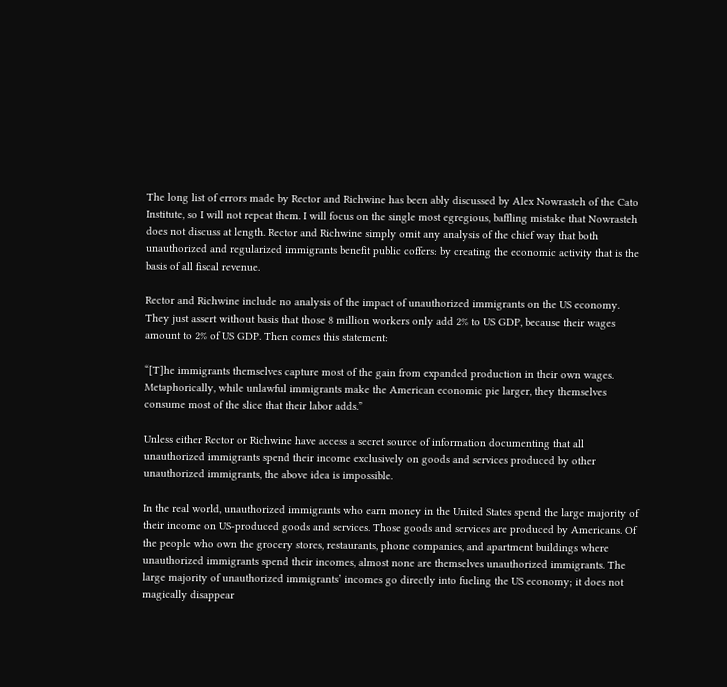The long list of errors made by Rector and Richwine has been ably discussed by Alex Nowrasteh of the Cato Institute, so I will not repeat them. I will focus on the single most egregious, baffling mistake that Nowrasteh does not discuss at length. Rector and Richwine simply omit any analysis of the chief way that both unauthorized and regularized immigrants benefit public coffers: by creating the economic activity that is the basis of all fiscal revenue.

Rector and Richwine include no analysis of the impact of unauthorized immigrants on the US economy. They just assert without basis that those 8 million workers only add 2% to US GDP, because their wages amount to 2% of US GDP. Then comes this statement:

“[T]he immigrants themselves capture most of the gain from expanded production in their own wages. Metaphorically, while unlawful immigrants make the American economic pie larger, they themselves consume most of the slice that their labor adds.”

Unless either Rector or Richwine have access a secret source of information documenting that all unauthorized immigrants spend their income exclusively on goods and services produced by other unauthorized immigrants, the above idea is impossible.

In the real world, unauthorized immigrants who earn money in the United States spend the large majority of their income on US-produced goods and services. Those goods and services are produced by Americans. Of the people who own the grocery stores, restaurants, phone companies, and apartment buildings where unauthorized immigrants spend their incomes, almost none are themselves unauthorized immigrants. The large majority of unauthorized immigrants’ incomes go directly into fueling the US economy; it does not magically disappear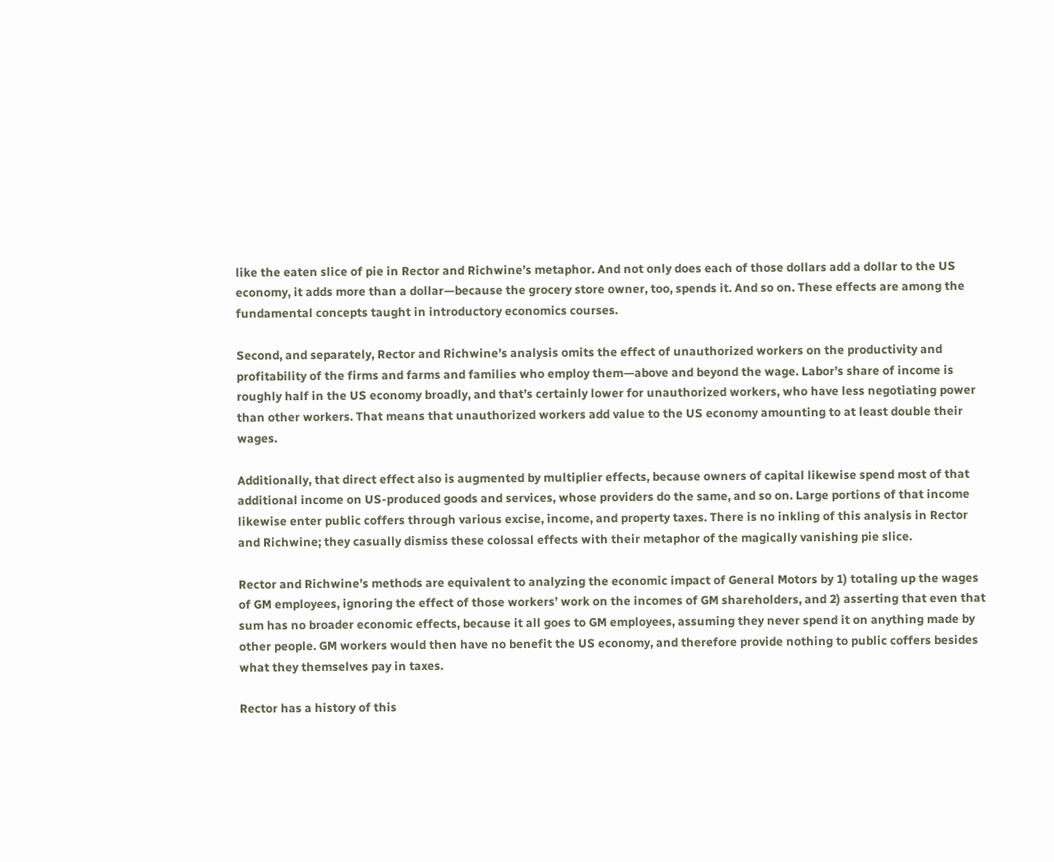like the eaten slice of pie in Rector and Richwine’s metaphor. And not only does each of those dollars add a dollar to the US economy, it adds more than a dollar—because the grocery store owner, too, spends it. And so on. These effects are among the fundamental concepts taught in introductory economics courses.

Second, and separately, Rector and Richwine’s analysis omits the effect of unauthorized workers on the productivity and profitability of the firms and farms and families who employ them—above and beyond the wage. Labor’s share of income is roughly half in the US economy broadly, and that’s certainly lower for unauthorized workers, who have less negotiating power than other workers. That means that unauthorized workers add value to the US economy amounting to at least double their wages.

Additionally, that direct effect also is augmented by multiplier effects, because owners of capital likewise spend most of that additional income on US-produced goods and services, whose providers do the same, and so on. Large portions of that income likewise enter public coffers through various excise, income, and property taxes. There is no inkling of this analysis in Rector and Richwine; they casually dismiss these colossal effects with their metaphor of the magically vanishing pie slice.

Rector and Richwine’s methods are equivalent to analyzing the economic impact of General Motors by 1) totaling up the wages of GM employees, ignoring the effect of those workers’ work on the incomes of GM shareholders, and 2) asserting that even that sum has no broader economic effects, because it all goes to GM employees, assuming they never spend it on anything made by other people. GM workers would then have no benefit the US economy, and therefore provide nothing to public coffers besides what they themselves pay in taxes.

Rector has a history of this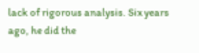lack of rigorous analysis. Six years ago, he did the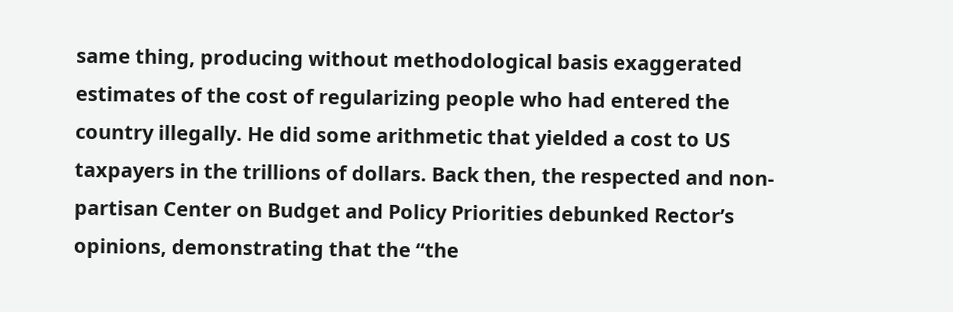same thing, producing without methodological basis exaggerated estimates of the cost of regularizing people who had entered the country illegally. He did some arithmetic that yielded a cost to US taxpayers in the trillions of dollars. Back then, the respected and non-partisan Center on Budget and Policy Priorities debunked Rector’s opinions, demonstrating that the “the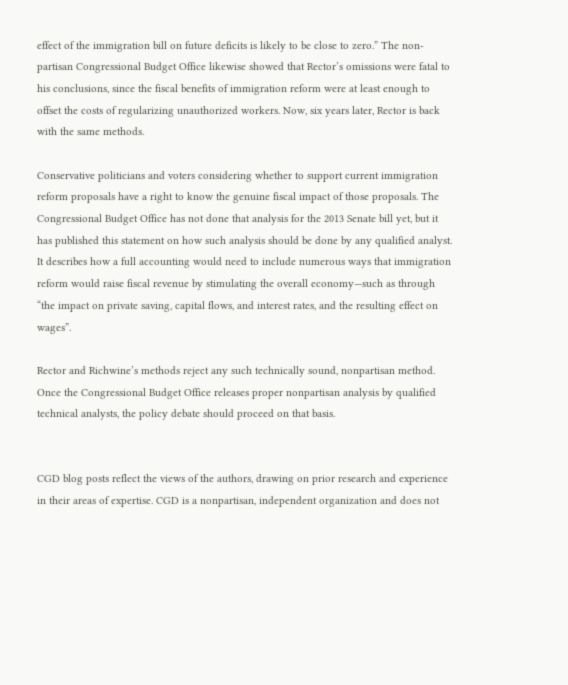effect of the immigration bill on future deficits is likely to be close to zero.” The non-partisan Congressional Budget Office likewise showed that Rector’s omissions were fatal to his conclusions, since the fiscal benefits of immigration reform were at least enough to offset the costs of regularizing unauthorized workers. Now, six years later, Rector is back with the same methods.

Conservative politicians and voters considering whether to support current immigration reform proposals have a right to know the genuine fiscal impact of those proposals. The Congressional Budget Office has not done that analysis for the 2013 Senate bill yet, but it has published this statement on how such analysis should be done by any qualified analyst. It describes how a full accounting would need to include numerous ways that immigration reform would raise fiscal revenue by stimulating the overall economy—such as through “the impact on private saving, capital flows, and interest rates, and the resulting effect on wages”.

Rector and Richwine’s methods reject any such technically sound, nonpartisan method. Once the Congressional Budget Office releases proper nonpartisan analysis by qualified technical analysts, the policy debate should proceed on that basis.


CGD blog posts reflect the views of the authors, drawing on prior research and experience in their areas of expertise. CGD is a nonpartisan, independent organization and does not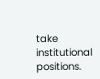take institutional positions.